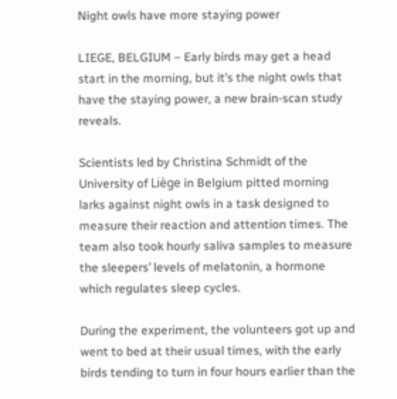Night owls have more staying power

LIEGE, BELGIUM – Early birds may get a head start in the morning, but it’s the night owls that have the staying power, a new brain-scan study reveals.

Scientists led by Christina Schmidt of the University of Liège in Belgium pitted morning larks against night owls in a task designed to measure their reaction and attention times. The team also took hourly saliva samples to measure the sleepers’ levels of melatonin, a hormone which regulates sleep cycles.

During the experiment, the volunteers got up and went to bed at their usual times, with the early birds tending to turn in four hours earlier than the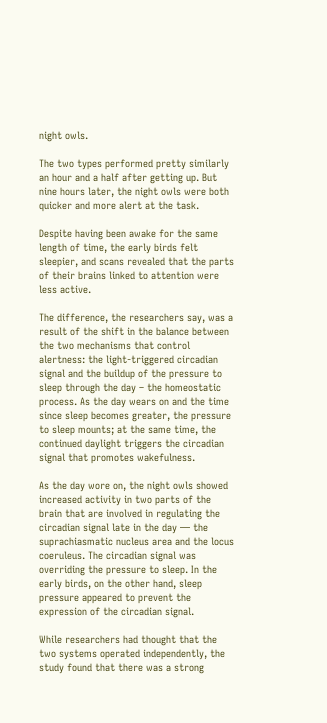night owls.

The two types performed pretty similarly an hour and a half after getting up. But nine hours later, the night owls were both quicker and more alert at the task.

Despite having been awake for the same length of time, the early birds felt sleepier, and scans revealed that the parts of their brains linked to attention were less active.

The difference, the researchers say, was a result of the shift in the balance between the two mechanisms that control alertness: the light-triggered circadian signal and the buildup of the pressure to sleep through the day – the homeostatic process. As the day wears on and the time since sleep becomes greater, the pressure to sleep mounts; at the same time, the continued daylight triggers the circadian signal that promotes wakefulness.

As the day wore on, the night owls showed increased activity in two parts of the brain that are involved in regulating the circadian signal late in the day — the suprachiasmatic nucleus area and the locus coeruleus. The circadian signal was overriding the pressure to sleep. In the early birds, on the other hand, sleep pressure appeared to prevent the expression of the circadian signal.

While researchers had thought that the two systems operated independently, the study found that there was a strong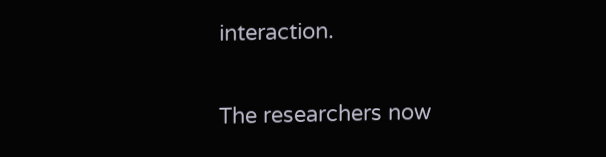interaction.

The researchers now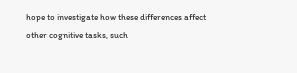hope to investigate how these differences affect other cognitive tasks, such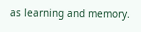as learning and memory.